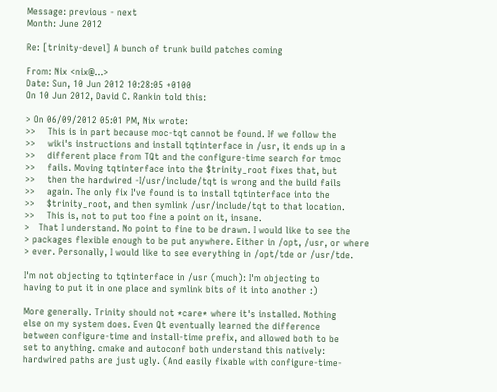Message: previous - next
Month: June 2012

Re: [trinity-devel] A bunch of trunk build patches coming

From: Nix <nix@...>
Date: Sun, 10 Jun 2012 10:28:05 +0100
On 10 Jun 2012, David C. Rankin told this:

> On 06/09/2012 05:01 PM, Nix wrote:
>>    This is in part because moc-tqt cannot be found. If we follow the
>>    wiki's instructions and install tqtinterface in /usr, it ends up in a
>>    different place from TQt and the configure-time search for tmoc
>>    fails. Moving tqtinterface into the $trinity_root fixes that, but
>>    then the hardwired -I/usr/include/tqt is wrong and the build fails
>>    again. The only fix I've found is to install tqtinterface into the
>>    $trinity_root, and then symlink /usr/include/tqt to that location.
>>    This is, not to put too fine a point on it, insane.
>   That I understand. No point to fine to be drawn. I would like to see the
> packages flexible enough to be put anywhere. Either in /opt, /usr, or where
> ever. Personally, I would like to see everything in /opt/tde or /usr/tde.

I'm not objecting to tqtinterface in /usr (much): I'm objecting to
having to put it in one place and symlink bits of it into another :)

More generally. Trinity should not *care* where it's installed. Nothing
else on my system does. Even Qt eventually learned the difference
between configure-time and install-time prefix, and allowed both to be
set to anything. cmake and autoconf both understand this natively:
hardwired paths are just ugly. (And easily fixable with configure-time-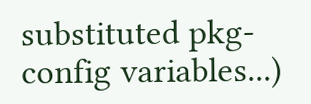substituted pkg-config variables...)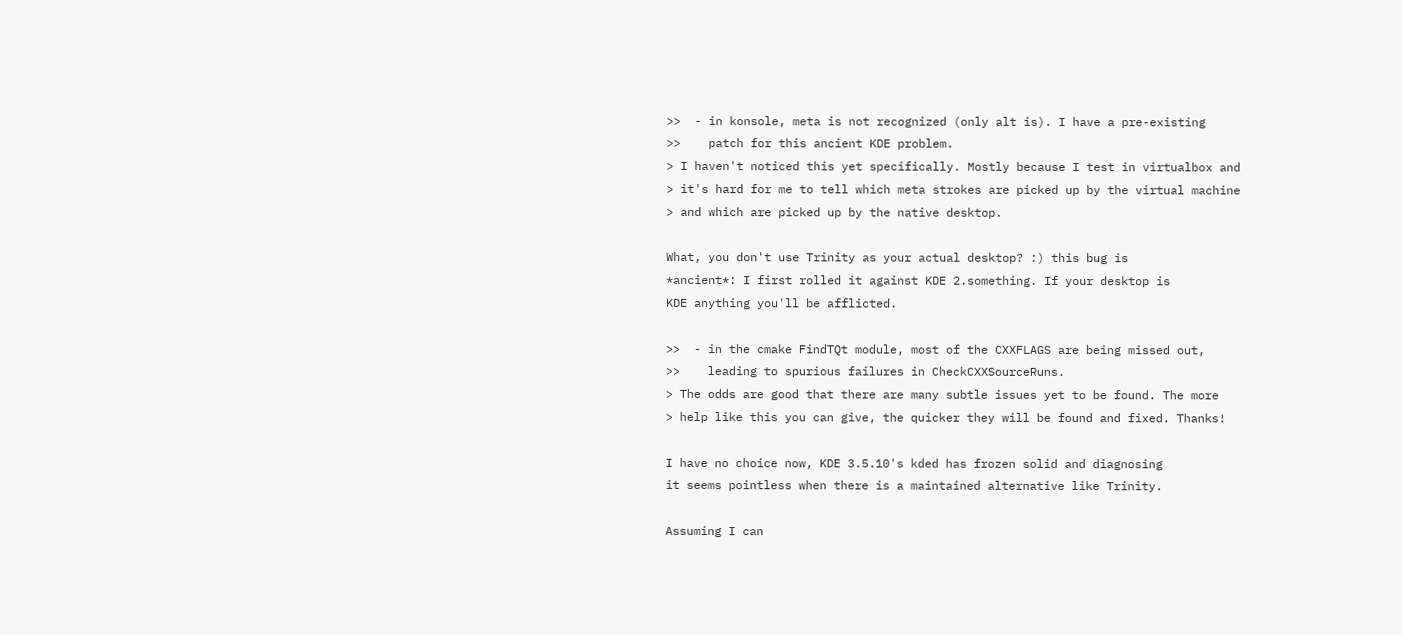>>  - in konsole, meta is not recognized (only alt is). I have a pre-existing
>>    patch for this ancient KDE problem.
> I haven't noticed this yet specifically. Mostly because I test in virtualbox and
> it's hard for me to tell which meta strokes are picked up by the virtual machine
> and which are picked up by the native desktop.

What, you don't use Trinity as your actual desktop? :) this bug is
*ancient*: I first rolled it against KDE 2.something. If your desktop is
KDE anything you'll be afflicted.

>>  - in the cmake FindTQt module, most of the CXXFLAGS are being missed out,
>>    leading to spurious failures in CheckCXXSourceRuns.
> The odds are good that there are many subtle issues yet to be found. The more
> help like this you can give, the quicker they will be found and fixed. Thanks!

I have no choice now, KDE 3.5.10's kded has frozen solid and diagnosing
it seems pointless when there is a maintained alternative like Trinity.

Assuming I can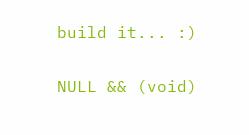build it... :)

NULL && (void)